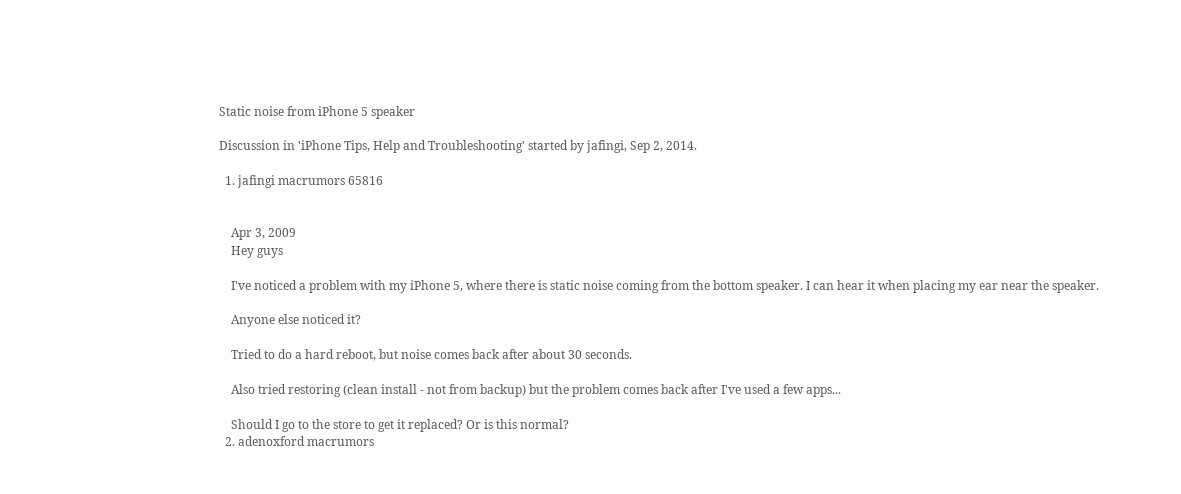Static noise from iPhone 5 speaker

Discussion in 'iPhone Tips, Help and Troubleshooting' started by jafingi, Sep 2, 2014.

  1. jafingi macrumors 65816


    Apr 3, 2009
    Hey guys

    I've noticed a problem with my iPhone 5, where there is static noise coming from the bottom speaker. I can hear it when placing my ear near the speaker.

    Anyone else noticed it?

    Tried to do a hard reboot, but noise comes back after about 30 seconds.

    Also tried restoring (clean install - not from backup) but the problem comes back after I've used a few apps...

    Should I go to the store to get it replaced? Or is this normal?
  2. adenoxford macrumors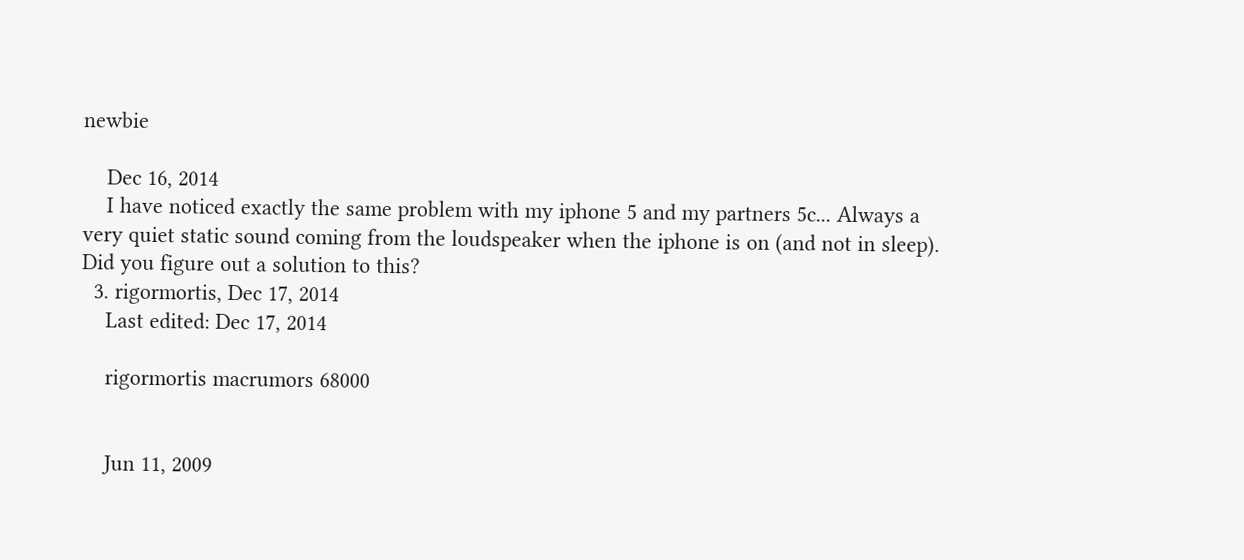newbie

    Dec 16, 2014
    I have noticed exactly the same problem with my iphone 5 and my partners 5c... Always a very quiet static sound coming from the loudspeaker when the iphone is on (and not in sleep). Did you figure out a solution to this?
  3. rigormortis, Dec 17, 2014
    Last edited: Dec 17, 2014

    rigormortis macrumors 68000


    Jun 11, 2009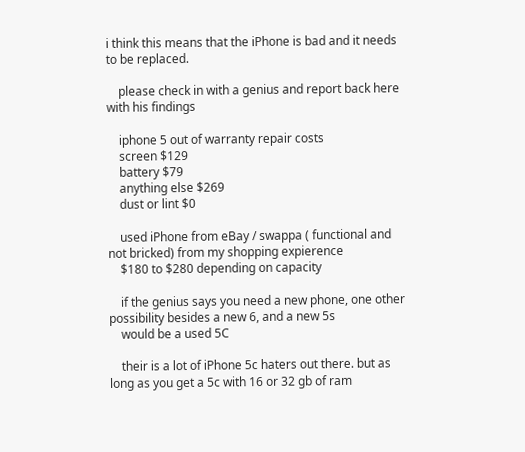i think this means that the iPhone is bad and it needs to be replaced.

    please check in with a genius and report back here with his findings

    iphone 5 out of warranty repair costs
    screen $129
    battery $79
    anything else $269
    dust or lint $0

    used iPhone from eBay / swappa ( functional and not bricked) from my shopping expierence
    $180 to $280 depending on capacity

    if the genius says you need a new phone, one other possibility besides a new 6, and a new 5s
    would be a used 5C

    their is a lot of iPhone 5c haters out there. but as long as you get a 5c with 16 or 32 gb of ram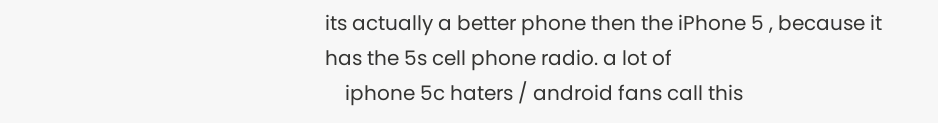its actually a better phone then the iPhone 5 , because it has the 5s cell phone radio. a lot of
    iphone 5c haters / android fans call this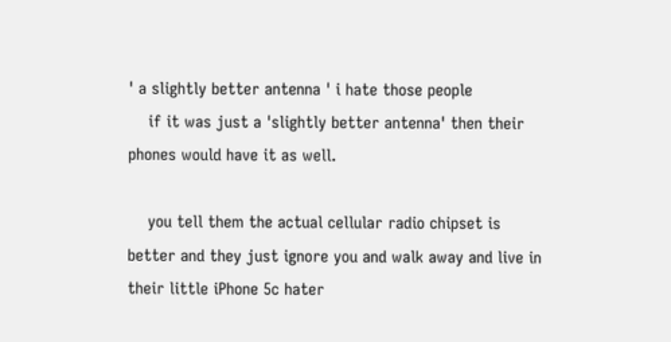' a slightly better antenna ' i hate those people
    if it was just a 'slightly better antenna' then their phones would have it as well.

    you tell them the actual cellular radio chipset is better and they just ignore you and walk away and live in their little iPhone 5c hater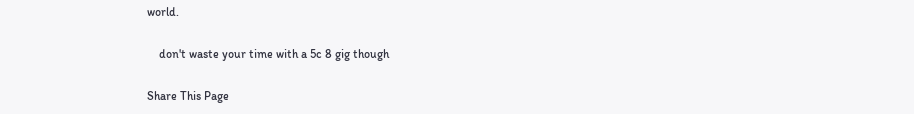world.

    don't waste your time with a 5c 8 gig though

Share This Page